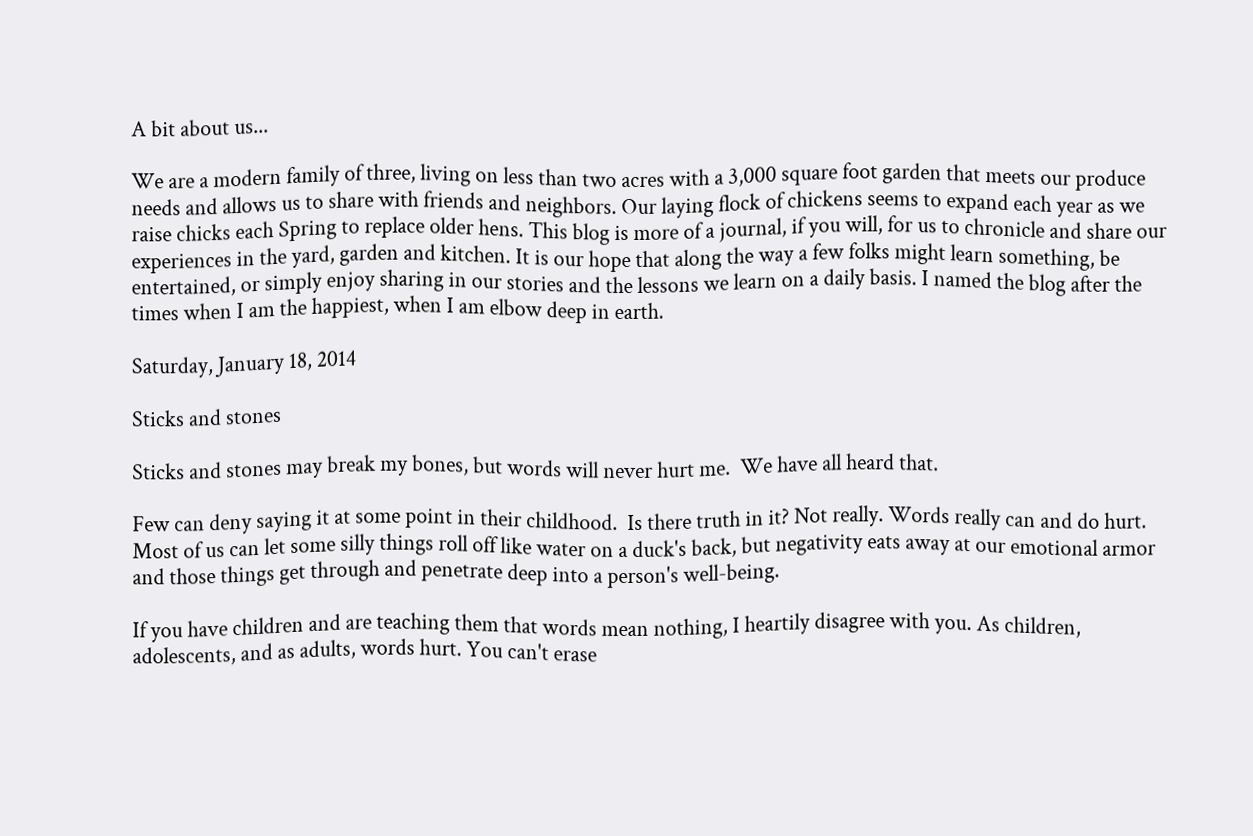A bit about us...

We are a modern family of three, living on less than two acres with a 3,000 square foot garden that meets our produce needs and allows us to share with friends and neighbors. Our laying flock of chickens seems to expand each year as we raise chicks each Spring to replace older hens. This blog is more of a journal, if you will, for us to chronicle and share our experiences in the yard, garden and kitchen. It is our hope that along the way a few folks might learn something, be entertained, or simply enjoy sharing in our stories and the lessons we learn on a daily basis. I named the blog after the times when I am the happiest, when I am elbow deep in earth.

Saturday, January 18, 2014

Sticks and stones

Sticks and stones may break my bones, but words will never hurt me.  We have all heard that.

Few can deny saying it at some point in their childhood.  Is there truth in it? Not really. Words really can and do hurt. Most of us can let some silly things roll off like water on a duck's back, but negativity eats away at our emotional armor and those things get through and penetrate deep into a person's well-being.

If you have children and are teaching them that words mean nothing, I heartily disagree with you. As children, adolescents, and as adults, words hurt. You can't erase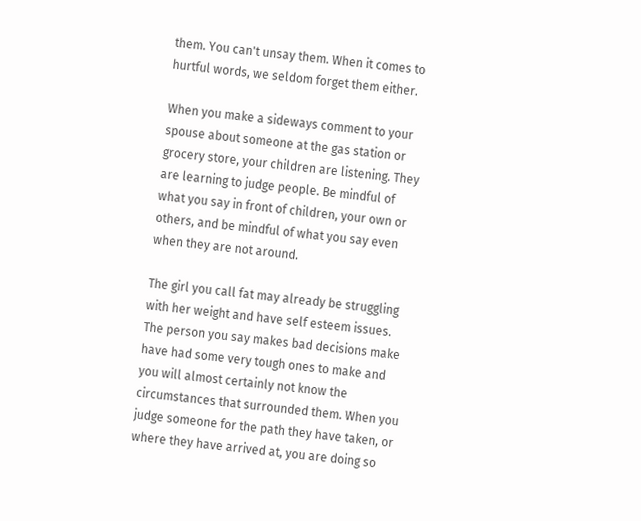them. You can't unsay them. When it comes to hurtful words, we seldom forget them either.

When you make a sideways comment to your spouse about someone at the gas station or grocery store, your children are listening. They are learning to judge people. Be mindful of what you say in front of children, your own or others, and be mindful of what you say even when they are not around.

The girl you call fat may already be struggling with her weight and have self esteem issues. The person you say makes bad decisions make have had some very tough ones to make and you will almost certainly not know the circumstances that surrounded them. When you judge someone for the path they have taken, or where they have arrived at, you are doing so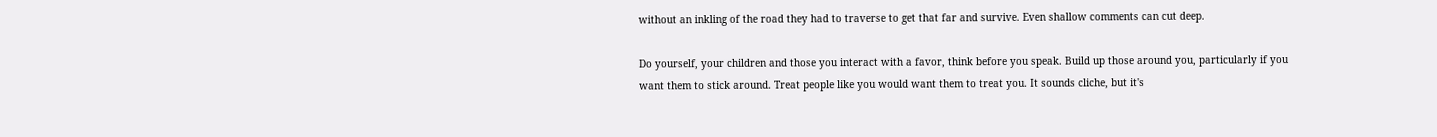without an inkling of the road they had to traverse to get that far and survive. Even shallow comments can cut deep.

Do yourself, your children and those you interact with a favor, think before you speak. Build up those around you, particularly if you want them to stick around. Treat people like you would want them to treat you. It sounds cliche, but it's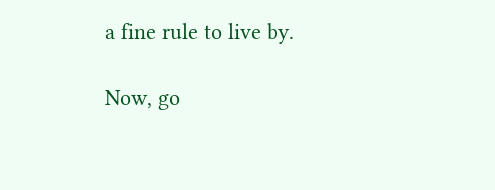a fine rule to live by.

Now, go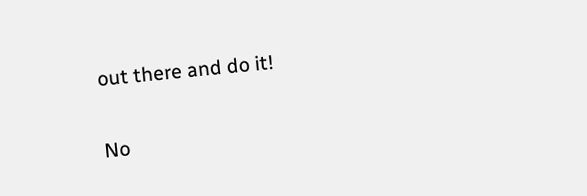out there and do it!

No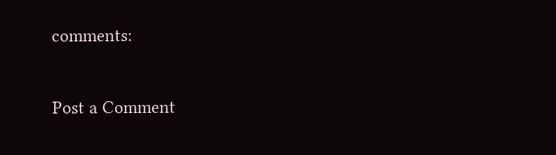comments:

Post a Comment